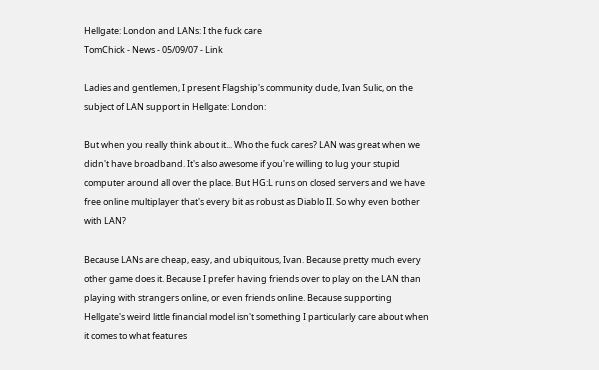Hellgate: London and LANs: I the fuck care
TomChick - News - 05/09/07 - Link

Ladies and gentlemen, I present Flagship's community dude, Ivan Sulic, on the subject of LAN support in Hellgate: London:

But when you really think about it... Who the fuck cares? LAN was great when we didn't have broadband. It's also awesome if you're willing to lug your stupid computer around all over the place. But HG:L runs on closed servers and we have free online multiplayer that's every bit as robust as Diablo II. So why even bother with LAN?

Because LANs are cheap, easy, and ubiquitous, Ivan. Because pretty much every other game does it. Because I prefer having friends over to play on the LAN than playing with strangers online, or even friends online. Because supporting Hellgate's weird little financial model isn't something I particularly care about when it comes to what features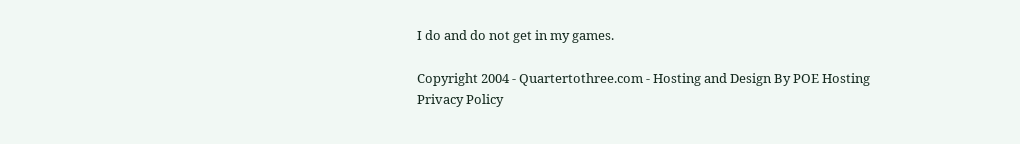I do and do not get in my games.

Copyright 2004 - Quartertothree.com - Hosting and Design By POE Hosting
Privacy Policy